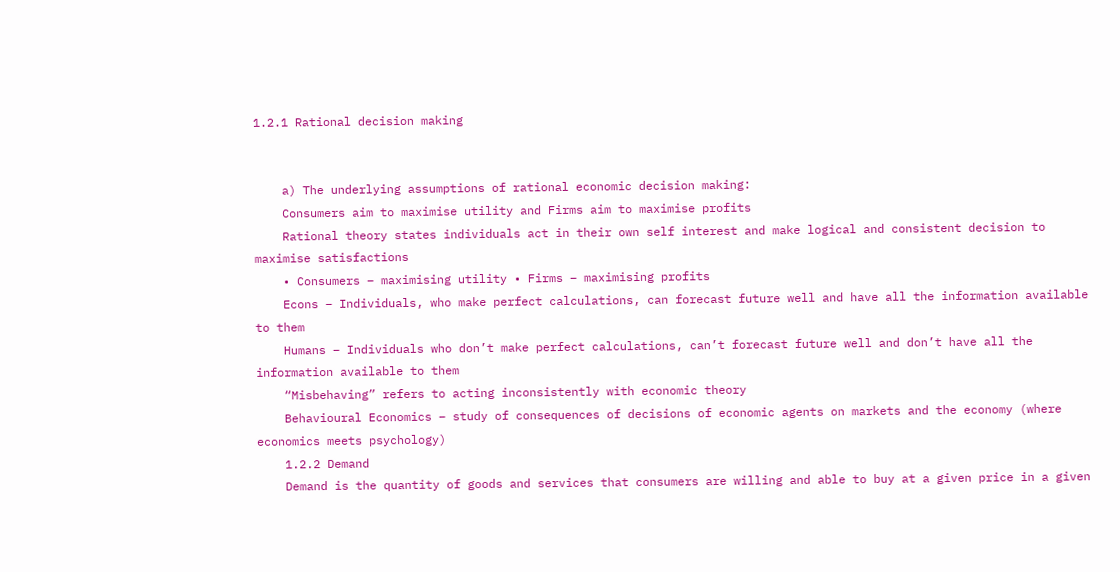1.2.1 Rational decision making


    a) The underlying assumptions of rational economic decision making:
    Consumers aim to maximise utility and Firms aim to maximise profits
    Rational theory states individuals act in their own self interest and make logical and consistent decision to maximise satisfactions
    • Consumers – maximising utility • Firms – maximising profits
    Econs – Individuals, who make perfect calculations, can forecast future well and have all the information available to them
    Humans – Individuals who don’t make perfect calculations, can’t forecast future well and don’t have all the information available to them
    “Misbehaving” refers to acting inconsistently with economic theory
    Behavioural Economics – study of consequences of decisions of economic agents on markets and the economy (where economics meets psychology)
    1.2.2 Demand
    Demand is the quantity of goods and services that consumers are willing and able to buy at a given price in a given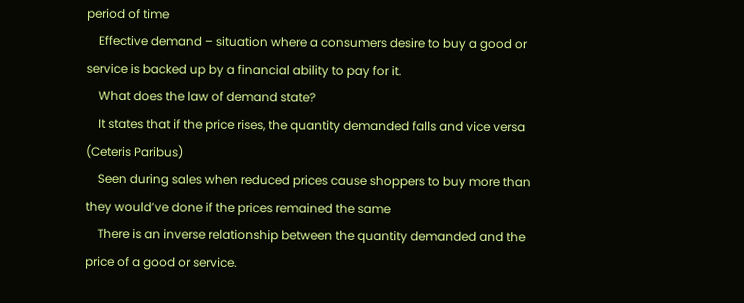period of time
    Effective demand – situation where a consumers desire to buy a good or service is backed up by a financial ability to pay for it.
    What does the law of demand state?
    It states that if the price rises, the quantity demanded falls and vice versa (Ceteris Paribus)
    Seen during sales when reduced prices cause shoppers to buy more than they would’ve done if the prices remained the same
    There is an inverse relationship between the quantity demanded and the price of a good or service.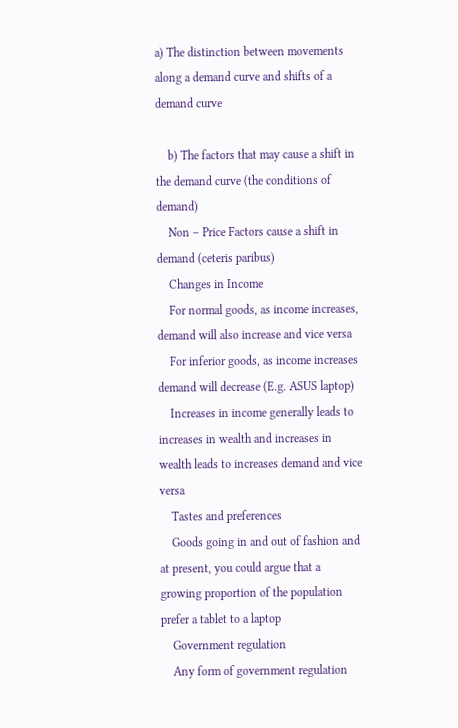a) The distinction between movements along a demand curve and shifts of a demand curve

    b) The factors that may cause a shift in the demand curve (the conditions of demand)
    Non – Price Factors cause a shift in demand (ceteris paribus)
    Changes in Income
    For normal goods, as income increases, demand will also increase and vice versa
    For inferior goods, as income increases demand will decrease (E.g. ASUS laptop)
    Increases in income generally leads to increases in wealth and increases in wealth leads to increases demand and vice versa
    Tastes and preferences
    Goods going in and out of fashion and at present, you could argue that a growing proportion of the population prefer a tablet to a laptop
    Government regulation
    Any form of government regulation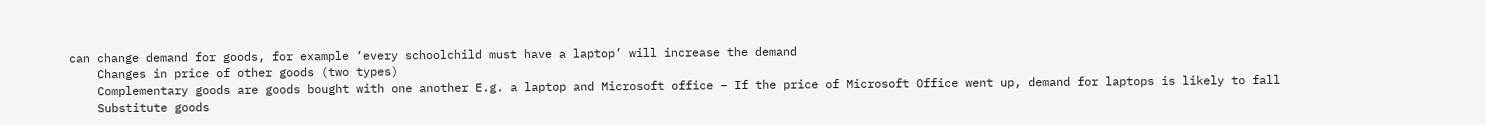can change demand for goods, for example ‘every schoolchild must have a laptop’ will increase the demand
    Changes in price of other goods (two types)
    Complementary goods are goods bought with one another E.g. a laptop and Microsoft office – If the price of Microsoft Office went up, demand for laptops is likely to fall
    Substitute goods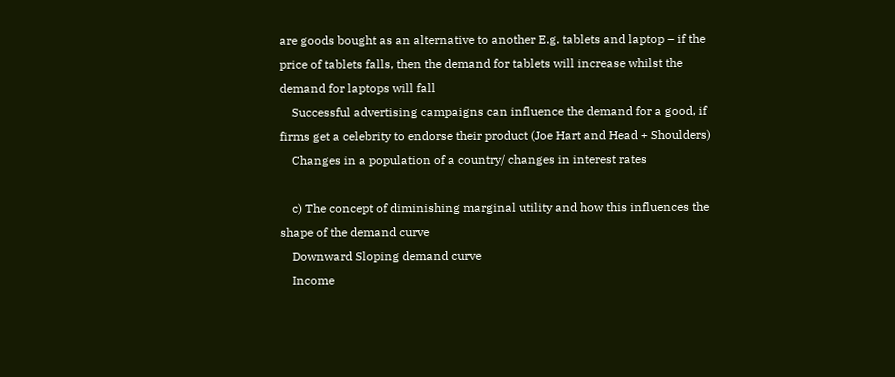are goods bought as an alternative to another E.g. tablets and laptop – if the price of tablets falls, then the demand for tablets will increase whilst the demand for laptops will fall
    Successful advertising campaigns can influence the demand for a good, if firms get a celebrity to endorse their product (Joe Hart and Head + Shoulders)
    Changes in a population of a country/ changes in interest rates

    c) The concept of diminishing marginal utility and how this influences the shape of the demand curve
    Downward Sloping demand curve
    Income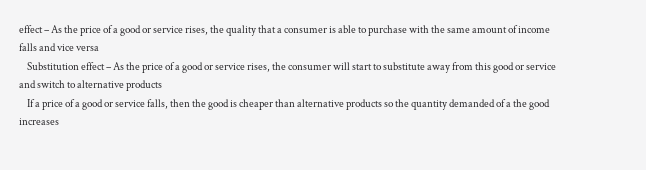effect – As the price of a good or service rises, the quality that a consumer is able to purchase with the same amount of income falls and vice versa
    Substitution effect – As the price of a good or service rises, the consumer will start to substitute away from this good or service and switch to alternative products
    If a price of a good or service falls, then the good is cheaper than alternative products so the quantity demanded of a the good increases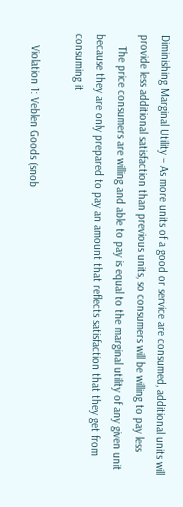Diminishing Marginal Utility – As more units of a good or service are consumed, additional units will provide less additional satisfaction than previous units, so consumers will be willing to pay less
    The price consumers are willing and able to pay is equal to the marginal utility of any given unit because they are only prepared to pay an amount that reflects satisfaction that they get from consuming it

    Violation 1: Veblen Goods (snob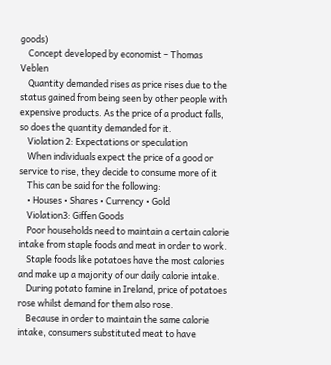goods)
    Concept developed by economist – Thomas Veblen
    Quantity demanded rises as price rises due to the status gained from being seen by other people with expensive products. As the price of a product falls, so does the quantity demanded for it.
    Violation 2: Expectations or speculation
    When individuals expect the price of a good or service to rise, they decide to consume more of it
    This can be said for the following:
    • Houses • Shares • Currency • Gold
    Violation3: Giffen Goods
    Poor households need to maintain a certain calorie intake from staple foods and meat in order to work.
    Staple foods like potatoes have the most calories and make up a majority of our daily calorie intake.
    During potato famine in Ireland, price of potatoes rose whilst demand for them also rose.
    Because in order to maintain the same calorie intake, consumers substituted meat to have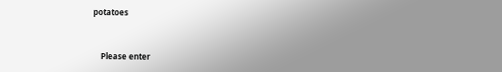potatoes



    Please enter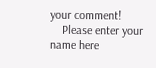your comment!
    Please enter your name here